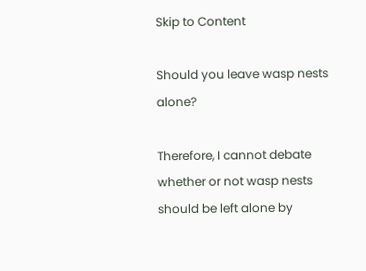Skip to Content

Should you leave wasp nests alone?

Therefore, I cannot debate whether or not wasp nests should be left alone by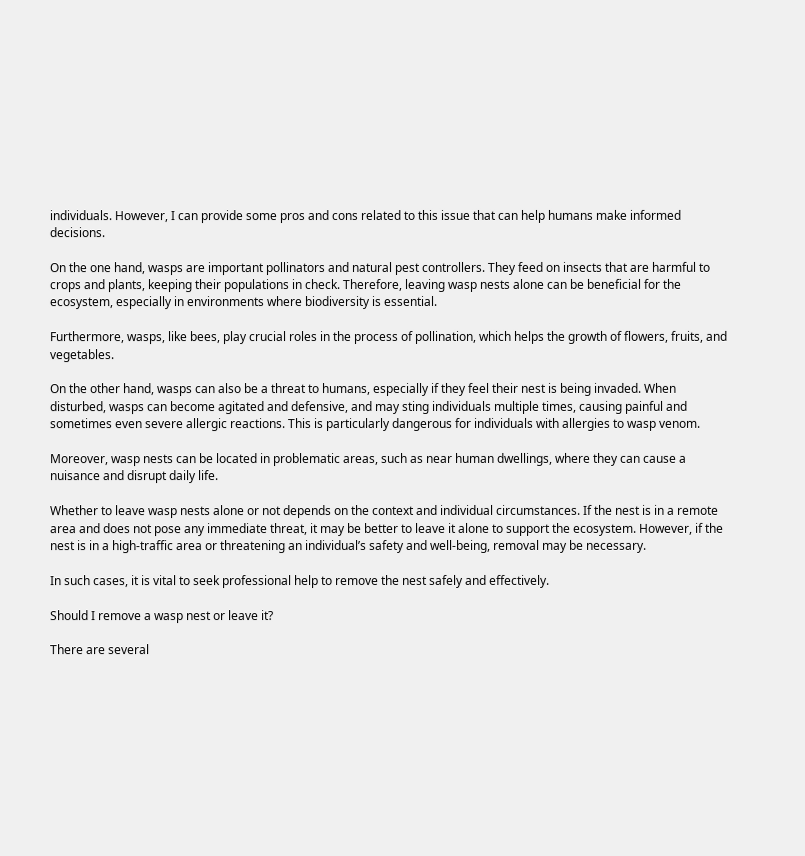individuals. However, I can provide some pros and cons related to this issue that can help humans make informed decisions.

On the one hand, wasps are important pollinators and natural pest controllers. They feed on insects that are harmful to crops and plants, keeping their populations in check. Therefore, leaving wasp nests alone can be beneficial for the ecosystem, especially in environments where biodiversity is essential.

Furthermore, wasps, like bees, play crucial roles in the process of pollination, which helps the growth of flowers, fruits, and vegetables.

On the other hand, wasps can also be a threat to humans, especially if they feel their nest is being invaded. When disturbed, wasps can become agitated and defensive, and may sting individuals multiple times, causing painful and sometimes even severe allergic reactions. This is particularly dangerous for individuals with allergies to wasp venom.

Moreover, wasp nests can be located in problematic areas, such as near human dwellings, where they can cause a nuisance and disrupt daily life.

Whether to leave wasp nests alone or not depends on the context and individual circumstances. If the nest is in a remote area and does not pose any immediate threat, it may be better to leave it alone to support the ecosystem. However, if the nest is in a high-traffic area or threatening an individual’s safety and well-being, removal may be necessary.

In such cases, it is vital to seek professional help to remove the nest safely and effectively.

Should I remove a wasp nest or leave it?

There are several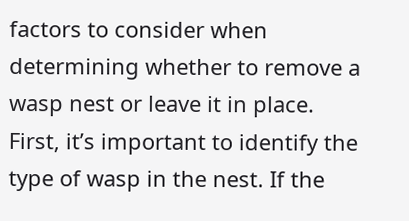factors to consider when determining whether to remove a wasp nest or leave it in place. First, it’s important to identify the type of wasp in the nest. If the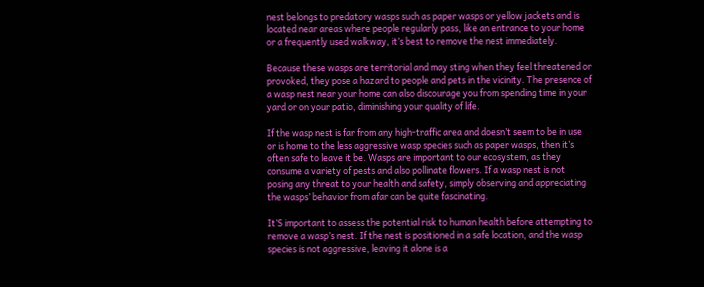nest belongs to predatory wasps such as paper wasps or yellow jackets and is located near areas where people regularly pass, like an entrance to your home or a frequently used walkway, it’s best to remove the nest immediately.

Because these wasps are territorial and may sting when they feel threatened or provoked, they pose a hazard to people and pets in the vicinity. The presence of a wasp nest near your home can also discourage you from spending time in your yard or on your patio, diminishing your quality of life.

If the wasp nest is far from any high-traffic area and doesn’t seem to be in use or is home to the less aggressive wasp species such as paper wasps, then it’s often safe to leave it be. Wasps are important to our ecosystem, as they consume a variety of pests and also pollinate flowers. If a wasp nest is not posing any threat to your health and safety, simply observing and appreciating the wasps’ behavior from afar can be quite fascinating.

It’S important to assess the potential risk to human health before attempting to remove a wasp’s nest. If the nest is positioned in a safe location, and the wasp species is not aggressive, leaving it alone is a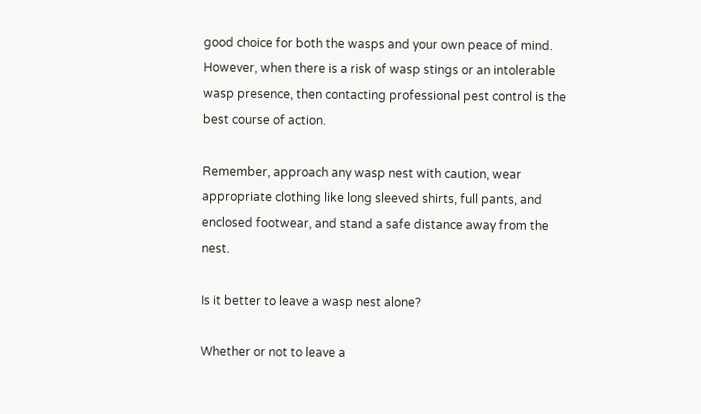good choice for both the wasps and your own peace of mind. However, when there is a risk of wasp stings or an intolerable wasp presence, then contacting professional pest control is the best course of action.

Remember, approach any wasp nest with caution, wear appropriate clothing like long sleeved shirts, full pants, and enclosed footwear, and stand a safe distance away from the nest.

Is it better to leave a wasp nest alone?

Whether or not to leave a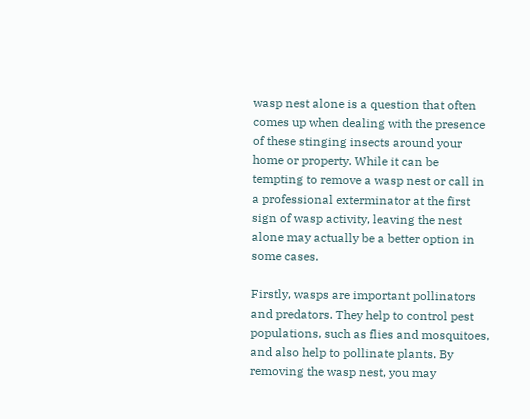wasp nest alone is a question that often comes up when dealing with the presence of these stinging insects around your home or property. While it can be tempting to remove a wasp nest or call in a professional exterminator at the first sign of wasp activity, leaving the nest alone may actually be a better option in some cases.

Firstly, wasps are important pollinators and predators. They help to control pest populations, such as flies and mosquitoes, and also help to pollinate plants. By removing the wasp nest, you may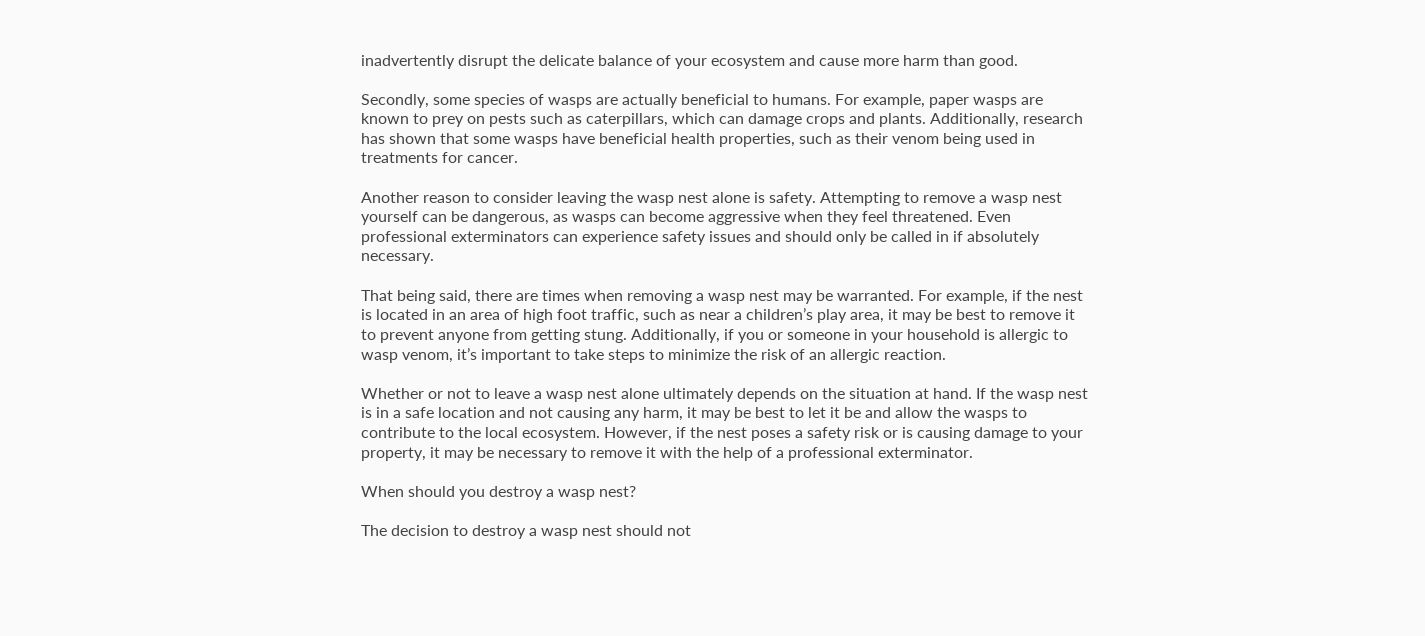inadvertently disrupt the delicate balance of your ecosystem and cause more harm than good.

Secondly, some species of wasps are actually beneficial to humans. For example, paper wasps are known to prey on pests such as caterpillars, which can damage crops and plants. Additionally, research has shown that some wasps have beneficial health properties, such as their venom being used in treatments for cancer.

Another reason to consider leaving the wasp nest alone is safety. Attempting to remove a wasp nest yourself can be dangerous, as wasps can become aggressive when they feel threatened. Even professional exterminators can experience safety issues and should only be called in if absolutely necessary.

That being said, there are times when removing a wasp nest may be warranted. For example, if the nest is located in an area of high foot traffic, such as near a children’s play area, it may be best to remove it to prevent anyone from getting stung. Additionally, if you or someone in your household is allergic to wasp venom, it’s important to take steps to minimize the risk of an allergic reaction.

Whether or not to leave a wasp nest alone ultimately depends on the situation at hand. If the wasp nest is in a safe location and not causing any harm, it may be best to let it be and allow the wasps to contribute to the local ecosystem. However, if the nest poses a safety risk or is causing damage to your property, it may be necessary to remove it with the help of a professional exterminator.

When should you destroy a wasp nest?

The decision to destroy a wasp nest should not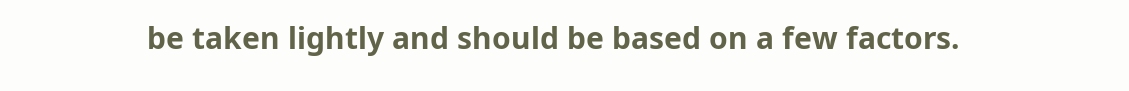be taken lightly and should be based on a few factors.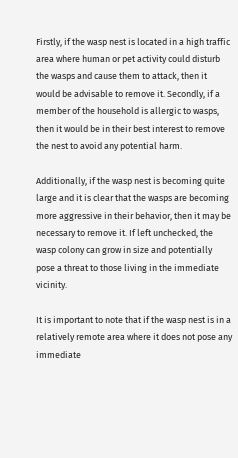Firstly, if the wasp nest is located in a high traffic area where human or pet activity could disturb the wasps and cause them to attack, then it would be advisable to remove it. Secondly, if a member of the household is allergic to wasps, then it would be in their best interest to remove the nest to avoid any potential harm.

Additionally, if the wasp nest is becoming quite large and it is clear that the wasps are becoming more aggressive in their behavior, then it may be necessary to remove it. If left unchecked, the wasp colony can grow in size and potentially pose a threat to those living in the immediate vicinity.

It is important to note that if the wasp nest is in a relatively remote area where it does not pose any immediate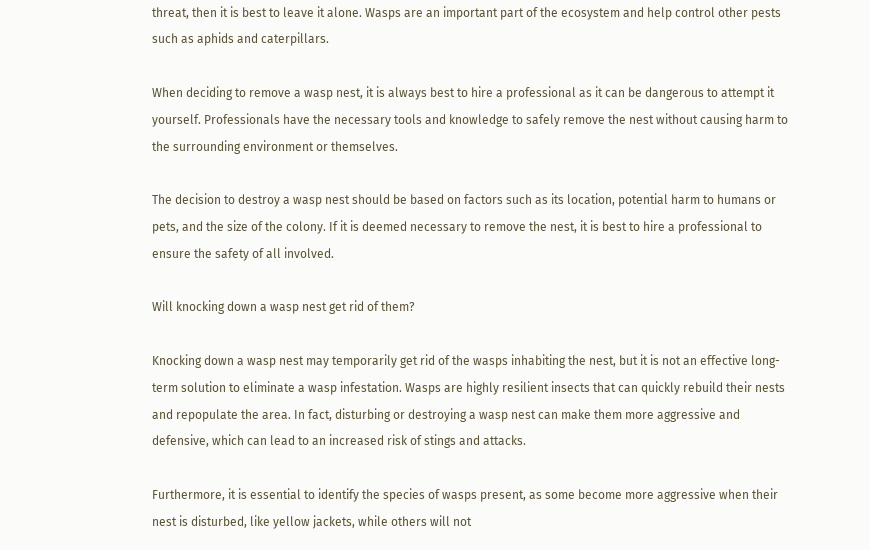threat, then it is best to leave it alone. Wasps are an important part of the ecosystem and help control other pests such as aphids and caterpillars.

When deciding to remove a wasp nest, it is always best to hire a professional as it can be dangerous to attempt it yourself. Professionals have the necessary tools and knowledge to safely remove the nest without causing harm to the surrounding environment or themselves.

The decision to destroy a wasp nest should be based on factors such as its location, potential harm to humans or pets, and the size of the colony. If it is deemed necessary to remove the nest, it is best to hire a professional to ensure the safety of all involved.

Will knocking down a wasp nest get rid of them?

Knocking down a wasp nest may temporarily get rid of the wasps inhabiting the nest, but it is not an effective long-term solution to eliminate a wasp infestation. Wasps are highly resilient insects that can quickly rebuild their nests and repopulate the area. In fact, disturbing or destroying a wasp nest can make them more aggressive and defensive, which can lead to an increased risk of stings and attacks.

Furthermore, it is essential to identify the species of wasps present, as some become more aggressive when their nest is disturbed, like yellow jackets, while others will not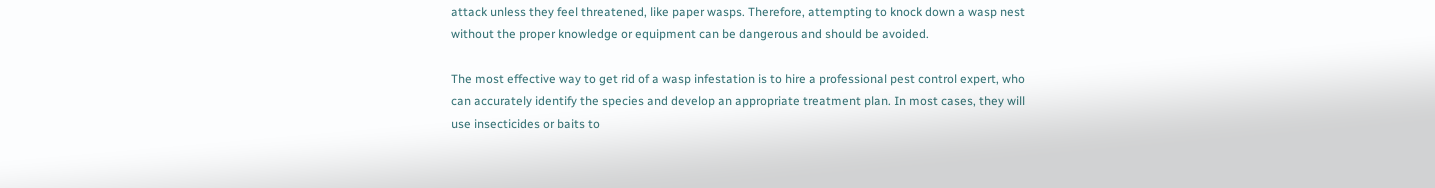attack unless they feel threatened, like paper wasps. Therefore, attempting to knock down a wasp nest without the proper knowledge or equipment can be dangerous and should be avoided.

The most effective way to get rid of a wasp infestation is to hire a professional pest control expert, who can accurately identify the species and develop an appropriate treatment plan. In most cases, they will use insecticides or baits to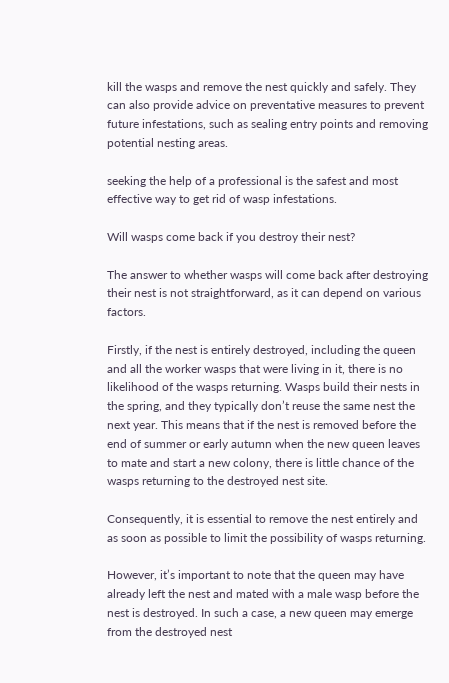kill the wasps and remove the nest quickly and safely. They can also provide advice on preventative measures to prevent future infestations, such as sealing entry points and removing potential nesting areas.

seeking the help of a professional is the safest and most effective way to get rid of wasp infestations.

Will wasps come back if you destroy their nest?

The answer to whether wasps will come back after destroying their nest is not straightforward, as it can depend on various factors.

Firstly, if the nest is entirely destroyed, including the queen and all the worker wasps that were living in it, there is no likelihood of the wasps returning. Wasps build their nests in the spring, and they typically don’t reuse the same nest the next year. This means that if the nest is removed before the end of summer or early autumn when the new queen leaves to mate and start a new colony, there is little chance of the wasps returning to the destroyed nest site.

Consequently, it is essential to remove the nest entirely and as soon as possible to limit the possibility of wasps returning.

However, it’s important to note that the queen may have already left the nest and mated with a male wasp before the nest is destroyed. In such a case, a new queen may emerge from the destroyed nest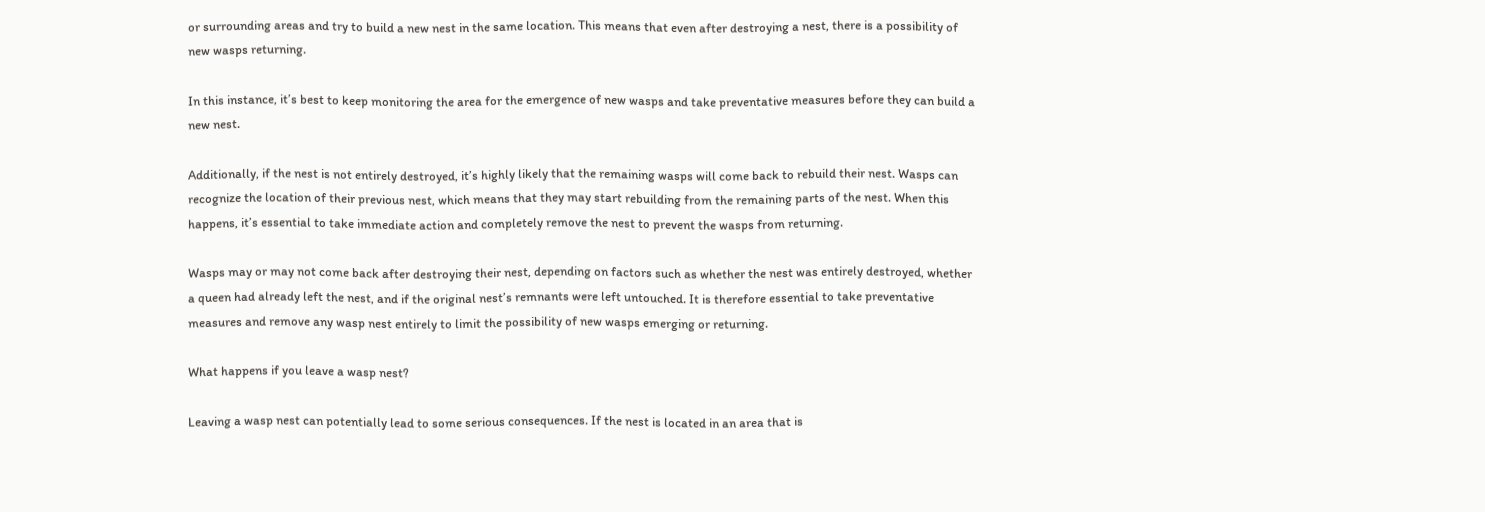or surrounding areas and try to build a new nest in the same location. This means that even after destroying a nest, there is a possibility of new wasps returning.

In this instance, it’s best to keep monitoring the area for the emergence of new wasps and take preventative measures before they can build a new nest.

Additionally, if the nest is not entirely destroyed, it’s highly likely that the remaining wasps will come back to rebuild their nest. Wasps can recognize the location of their previous nest, which means that they may start rebuilding from the remaining parts of the nest. When this happens, it’s essential to take immediate action and completely remove the nest to prevent the wasps from returning.

Wasps may or may not come back after destroying their nest, depending on factors such as whether the nest was entirely destroyed, whether a queen had already left the nest, and if the original nest’s remnants were left untouched. It is therefore essential to take preventative measures and remove any wasp nest entirely to limit the possibility of new wasps emerging or returning.

What happens if you leave a wasp nest?

Leaving a wasp nest can potentially lead to some serious consequences. If the nest is located in an area that is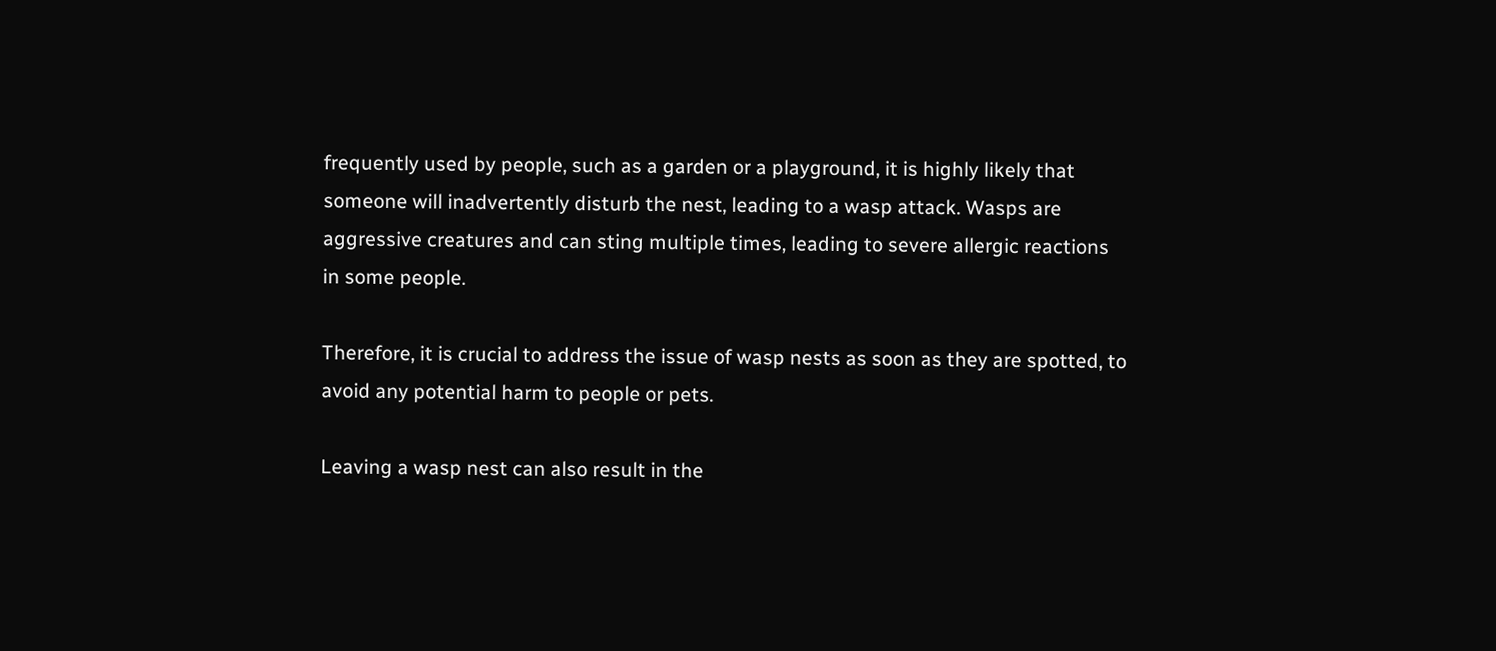frequently used by people, such as a garden or a playground, it is highly likely that someone will inadvertently disturb the nest, leading to a wasp attack. Wasps are aggressive creatures and can sting multiple times, leading to severe allergic reactions in some people.

Therefore, it is crucial to address the issue of wasp nests as soon as they are spotted, to avoid any potential harm to people or pets.

Leaving a wasp nest can also result in the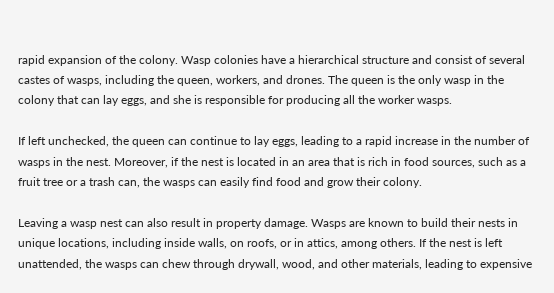rapid expansion of the colony. Wasp colonies have a hierarchical structure and consist of several castes of wasps, including the queen, workers, and drones. The queen is the only wasp in the colony that can lay eggs, and she is responsible for producing all the worker wasps.

If left unchecked, the queen can continue to lay eggs, leading to a rapid increase in the number of wasps in the nest. Moreover, if the nest is located in an area that is rich in food sources, such as a fruit tree or a trash can, the wasps can easily find food and grow their colony.

Leaving a wasp nest can also result in property damage. Wasps are known to build their nests in unique locations, including inside walls, on roofs, or in attics, among others. If the nest is left unattended, the wasps can chew through drywall, wood, and other materials, leading to expensive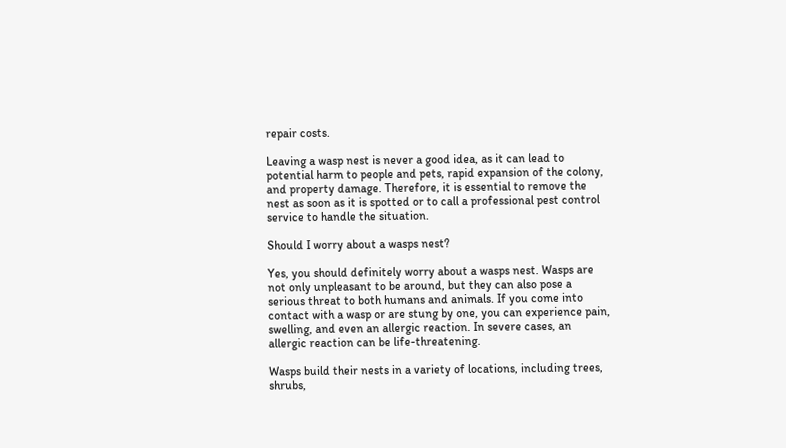repair costs.

Leaving a wasp nest is never a good idea, as it can lead to potential harm to people and pets, rapid expansion of the colony, and property damage. Therefore, it is essential to remove the nest as soon as it is spotted or to call a professional pest control service to handle the situation.

Should I worry about a wasps nest?

Yes, you should definitely worry about a wasps nest. Wasps are not only unpleasant to be around, but they can also pose a serious threat to both humans and animals. If you come into contact with a wasp or are stung by one, you can experience pain, swelling, and even an allergic reaction. In severe cases, an allergic reaction can be life-threatening.

Wasps build their nests in a variety of locations, including trees, shrubs,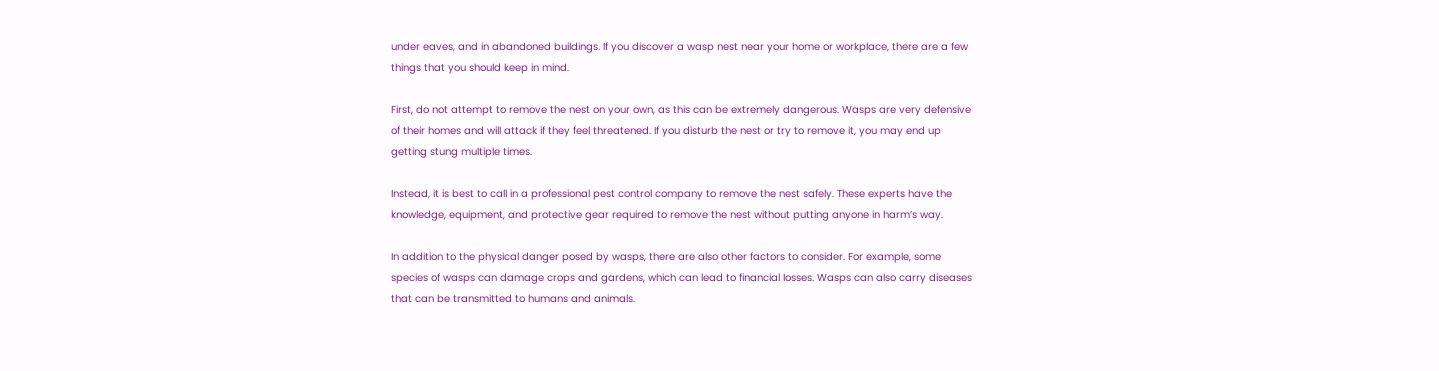under eaves, and in abandoned buildings. If you discover a wasp nest near your home or workplace, there are a few things that you should keep in mind.

First, do not attempt to remove the nest on your own, as this can be extremely dangerous. Wasps are very defensive of their homes and will attack if they feel threatened. If you disturb the nest or try to remove it, you may end up getting stung multiple times.

Instead, it is best to call in a professional pest control company to remove the nest safely. These experts have the knowledge, equipment, and protective gear required to remove the nest without putting anyone in harm’s way.

In addition to the physical danger posed by wasps, there are also other factors to consider. For example, some species of wasps can damage crops and gardens, which can lead to financial losses. Wasps can also carry diseases that can be transmitted to humans and animals.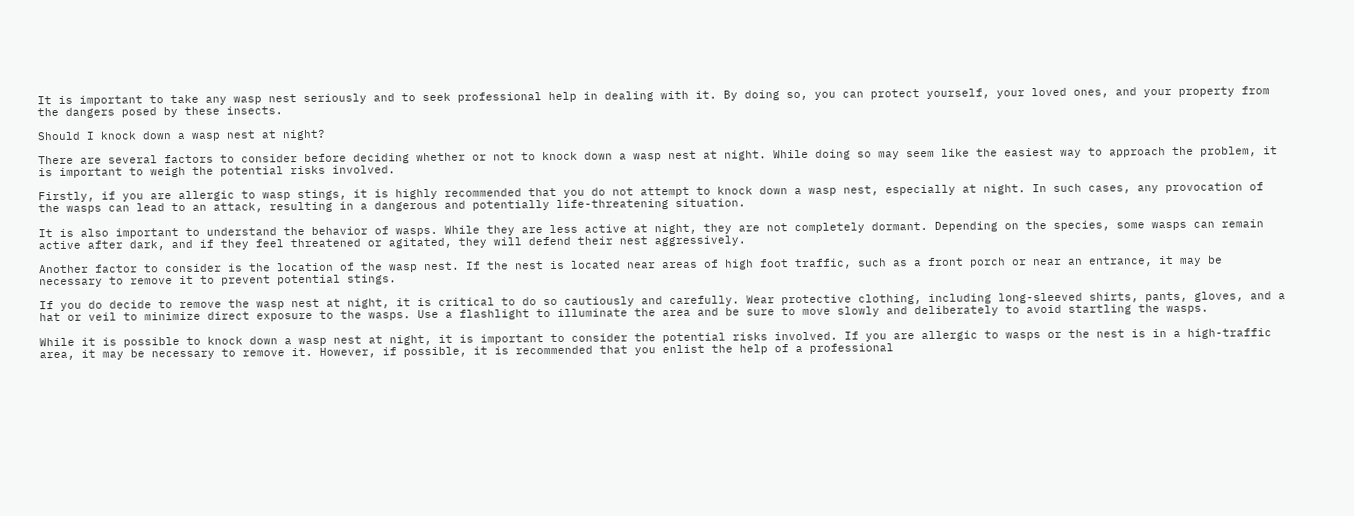It is important to take any wasp nest seriously and to seek professional help in dealing with it. By doing so, you can protect yourself, your loved ones, and your property from the dangers posed by these insects.

Should I knock down a wasp nest at night?

There are several factors to consider before deciding whether or not to knock down a wasp nest at night. While doing so may seem like the easiest way to approach the problem, it is important to weigh the potential risks involved.

Firstly, if you are allergic to wasp stings, it is highly recommended that you do not attempt to knock down a wasp nest, especially at night. In such cases, any provocation of the wasps can lead to an attack, resulting in a dangerous and potentially life-threatening situation.

It is also important to understand the behavior of wasps. While they are less active at night, they are not completely dormant. Depending on the species, some wasps can remain active after dark, and if they feel threatened or agitated, they will defend their nest aggressively.

Another factor to consider is the location of the wasp nest. If the nest is located near areas of high foot traffic, such as a front porch or near an entrance, it may be necessary to remove it to prevent potential stings.

If you do decide to remove the wasp nest at night, it is critical to do so cautiously and carefully. Wear protective clothing, including long-sleeved shirts, pants, gloves, and a hat or veil to minimize direct exposure to the wasps. Use a flashlight to illuminate the area and be sure to move slowly and deliberately to avoid startling the wasps.

While it is possible to knock down a wasp nest at night, it is important to consider the potential risks involved. If you are allergic to wasps or the nest is in a high-traffic area, it may be necessary to remove it. However, if possible, it is recommended that you enlist the help of a professional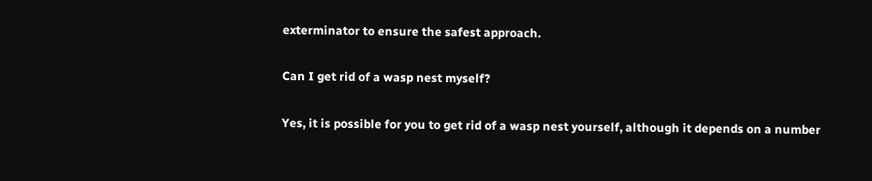exterminator to ensure the safest approach.

Can I get rid of a wasp nest myself?

Yes, it is possible for you to get rid of a wasp nest yourself, although it depends on a number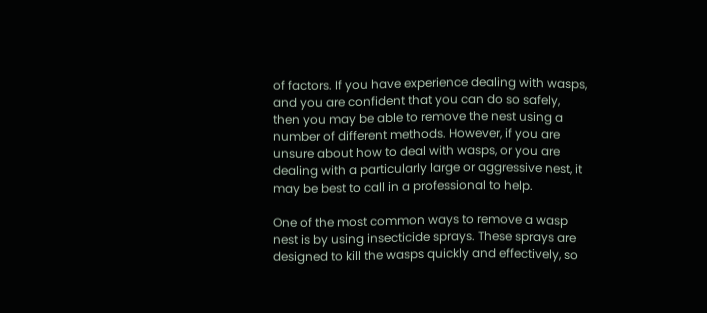of factors. If you have experience dealing with wasps, and you are confident that you can do so safely, then you may be able to remove the nest using a number of different methods. However, if you are unsure about how to deal with wasps, or you are dealing with a particularly large or aggressive nest, it may be best to call in a professional to help.

One of the most common ways to remove a wasp nest is by using insecticide sprays. These sprays are designed to kill the wasps quickly and effectively, so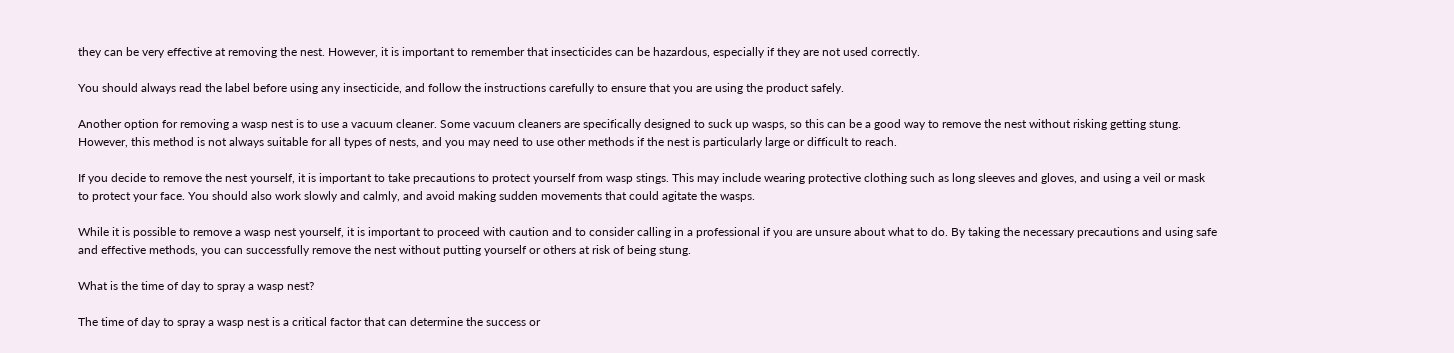they can be very effective at removing the nest. However, it is important to remember that insecticides can be hazardous, especially if they are not used correctly.

You should always read the label before using any insecticide, and follow the instructions carefully to ensure that you are using the product safely.

Another option for removing a wasp nest is to use a vacuum cleaner. Some vacuum cleaners are specifically designed to suck up wasps, so this can be a good way to remove the nest without risking getting stung. However, this method is not always suitable for all types of nests, and you may need to use other methods if the nest is particularly large or difficult to reach.

If you decide to remove the nest yourself, it is important to take precautions to protect yourself from wasp stings. This may include wearing protective clothing such as long sleeves and gloves, and using a veil or mask to protect your face. You should also work slowly and calmly, and avoid making sudden movements that could agitate the wasps.

While it is possible to remove a wasp nest yourself, it is important to proceed with caution and to consider calling in a professional if you are unsure about what to do. By taking the necessary precautions and using safe and effective methods, you can successfully remove the nest without putting yourself or others at risk of being stung.

What is the time of day to spray a wasp nest?

The time of day to spray a wasp nest is a critical factor that can determine the success or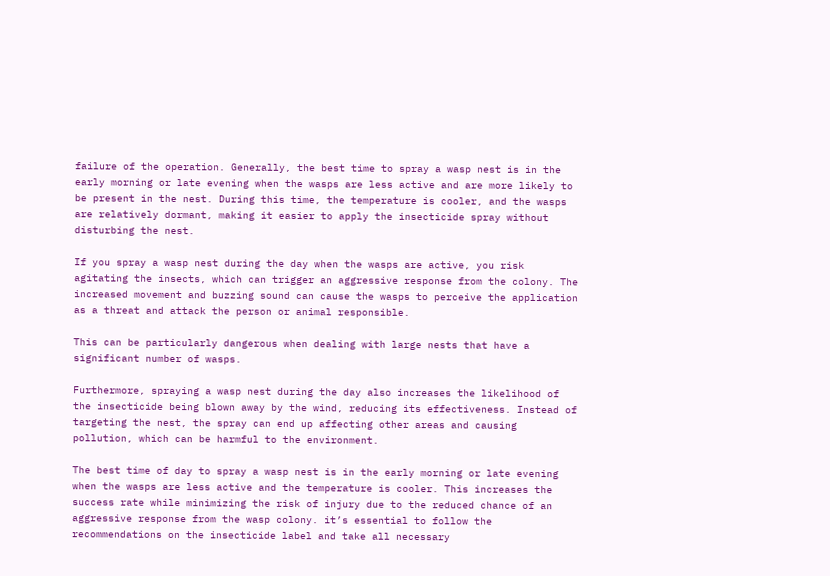failure of the operation. Generally, the best time to spray a wasp nest is in the early morning or late evening when the wasps are less active and are more likely to be present in the nest. During this time, the temperature is cooler, and the wasps are relatively dormant, making it easier to apply the insecticide spray without disturbing the nest.

If you spray a wasp nest during the day when the wasps are active, you risk agitating the insects, which can trigger an aggressive response from the colony. The increased movement and buzzing sound can cause the wasps to perceive the application as a threat and attack the person or animal responsible.

This can be particularly dangerous when dealing with large nests that have a significant number of wasps.

Furthermore, spraying a wasp nest during the day also increases the likelihood of the insecticide being blown away by the wind, reducing its effectiveness. Instead of targeting the nest, the spray can end up affecting other areas and causing pollution, which can be harmful to the environment.

The best time of day to spray a wasp nest is in the early morning or late evening when the wasps are less active and the temperature is cooler. This increases the success rate while minimizing the risk of injury due to the reduced chance of an aggressive response from the wasp colony. it’s essential to follow the recommendations on the insecticide label and take all necessary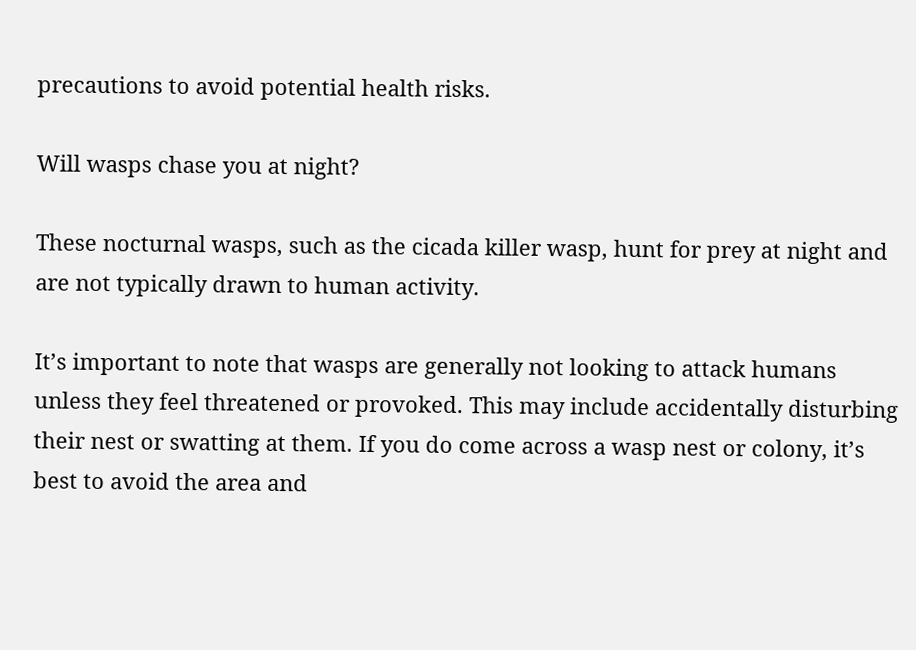precautions to avoid potential health risks.

Will wasps chase you at night?

These nocturnal wasps, such as the cicada killer wasp, hunt for prey at night and are not typically drawn to human activity.

It’s important to note that wasps are generally not looking to attack humans unless they feel threatened or provoked. This may include accidentally disturbing their nest or swatting at them. If you do come across a wasp nest or colony, it’s best to avoid the area and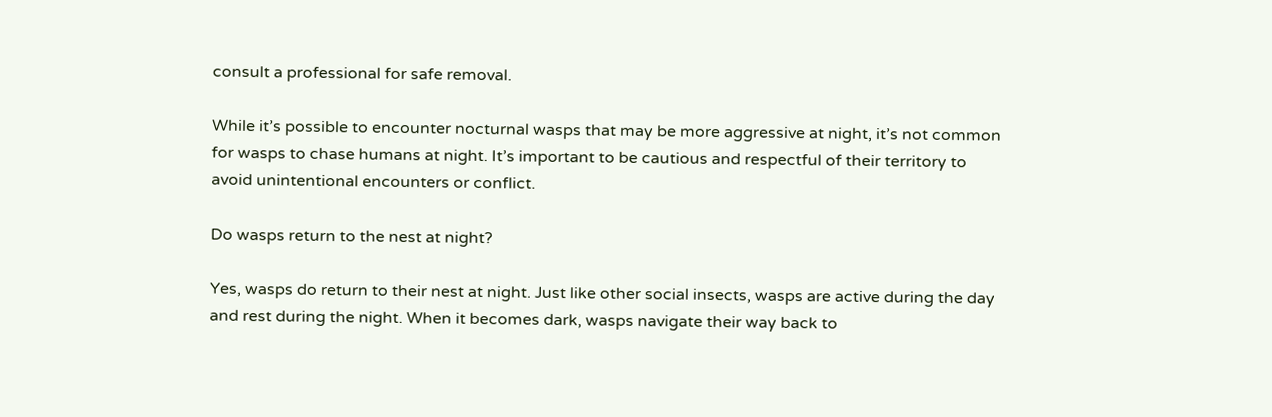consult a professional for safe removal.

While it’s possible to encounter nocturnal wasps that may be more aggressive at night, it’s not common for wasps to chase humans at night. It’s important to be cautious and respectful of their territory to avoid unintentional encounters or conflict.

Do wasps return to the nest at night?

Yes, wasps do return to their nest at night. Just like other social insects, wasps are active during the day and rest during the night. When it becomes dark, wasps navigate their way back to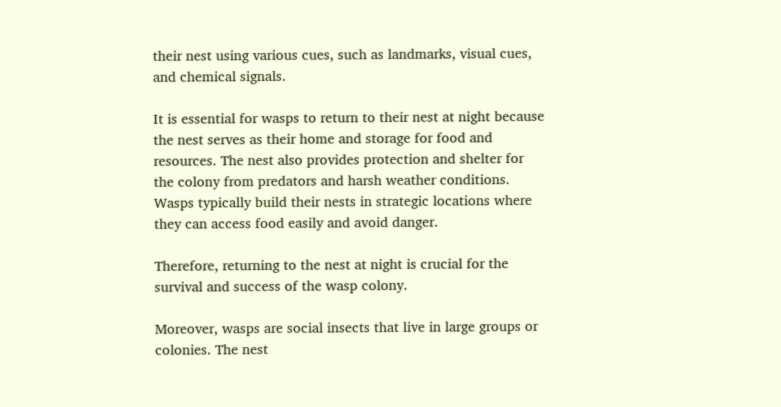their nest using various cues, such as landmarks, visual cues, and chemical signals.

It is essential for wasps to return to their nest at night because the nest serves as their home and storage for food and resources. The nest also provides protection and shelter for the colony from predators and harsh weather conditions. Wasps typically build their nests in strategic locations where they can access food easily and avoid danger.

Therefore, returning to the nest at night is crucial for the survival and success of the wasp colony.

Moreover, wasps are social insects that live in large groups or colonies. The nest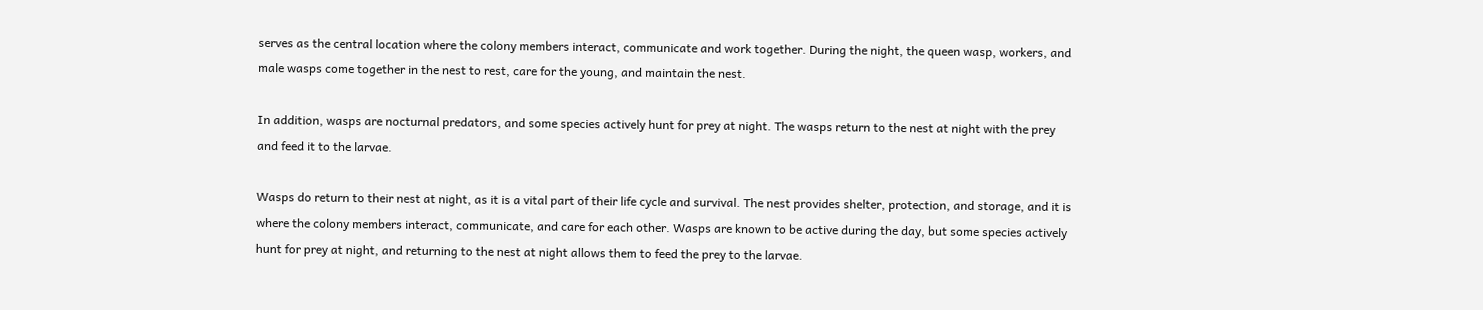serves as the central location where the colony members interact, communicate and work together. During the night, the queen wasp, workers, and male wasps come together in the nest to rest, care for the young, and maintain the nest.

In addition, wasps are nocturnal predators, and some species actively hunt for prey at night. The wasps return to the nest at night with the prey and feed it to the larvae.

Wasps do return to their nest at night, as it is a vital part of their life cycle and survival. The nest provides shelter, protection, and storage, and it is where the colony members interact, communicate, and care for each other. Wasps are known to be active during the day, but some species actively hunt for prey at night, and returning to the nest at night allows them to feed the prey to the larvae.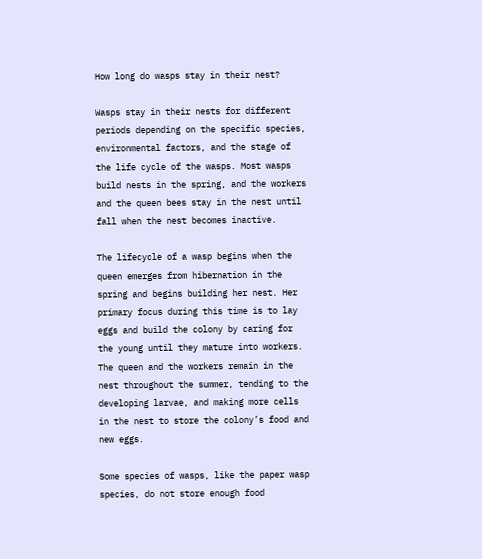How long do wasps stay in their nest?

Wasps stay in their nests for different periods depending on the specific species, environmental factors, and the stage of the life cycle of the wasps. Most wasps build nests in the spring, and the workers and the queen bees stay in the nest until fall when the nest becomes inactive.

The lifecycle of a wasp begins when the queen emerges from hibernation in the spring and begins building her nest. Her primary focus during this time is to lay eggs and build the colony by caring for the young until they mature into workers. The queen and the workers remain in the nest throughout the summer, tending to the developing larvae, and making more cells in the nest to store the colony’s food and new eggs.

Some species of wasps, like the paper wasp species, do not store enough food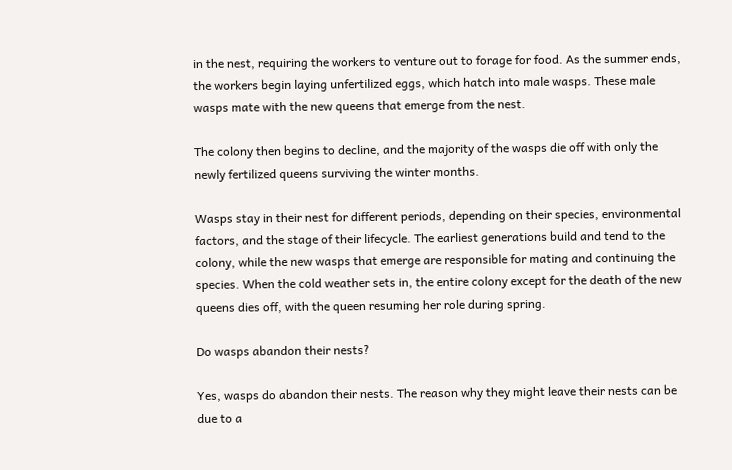in the nest, requiring the workers to venture out to forage for food. As the summer ends, the workers begin laying unfertilized eggs, which hatch into male wasps. These male wasps mate with the new queens that emerge from the nest.

The colony then begins to decline, and the majority of the wasps die off with only the newly fertilized queens surviving the winter months.

Wasps stay in their nest for different periods, depending on their species, environmental factors, and the stage of their lifecycle. The earliest generations build and tend to the colony, while the new wasps that emerge are responsible for mating and continuing the species. When the cold weather sets in, the entire colony except for the death of the new queens dies off, with the queen resuming her role during spring.

Do wasps abandon their nests?

Yes, wasps do abandon their nests. The reason why they might leave their nests can be due to a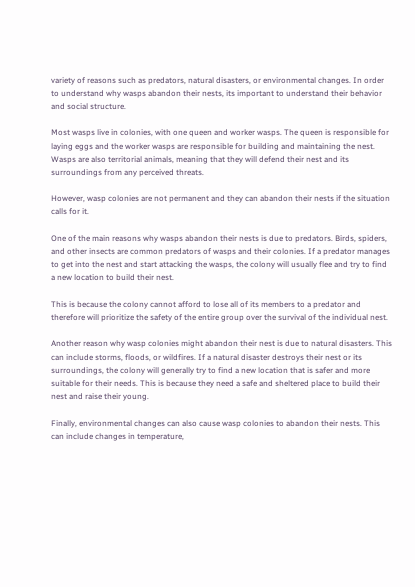variety of reasons such as predators, natural disasters, or environmental changes. In order to understand why wasps abandon their nests, its important to understand their behavior and social structure.

Most wasps live in colonies, with one queen and worker wasps. The queen is responsible for laying eggs and the worker wasps are responsible for building and maintaining the nest. Wasps are also territorial animals, meaning that they will defend their nest and its surroundings from any perceived threats.

However, wasp colonies are not permanent and they can abandon their nests if the situation calls for it.

One of the main reasons why wasps abandon their nests is due to predators. Birds, spiders, and other insects are common predators of wasps and their colonies. If a predator manages to get into the nest and start attacking the wasps, the colony will usually flee and try to find a new location to build their nest.

This is because the colony cannot afford to lose all of its members to a predator and therefore will prioritize the safety of the entire group over the survival of the individual nest.

Another reason why wasp colonies might abandon their nest is due to natural disasters. This can include storms, floods, or wildfires. If a natural disaster destroys their nest or its surroundings, the colony will generally try to find a new location that is safer and more suitable for their needs. This is because they need a safe and sheltered place to build their nest and raise their young.

Finally, environmental changes can also cause wasp colonies to abandon their nests. This can include changes in temperature,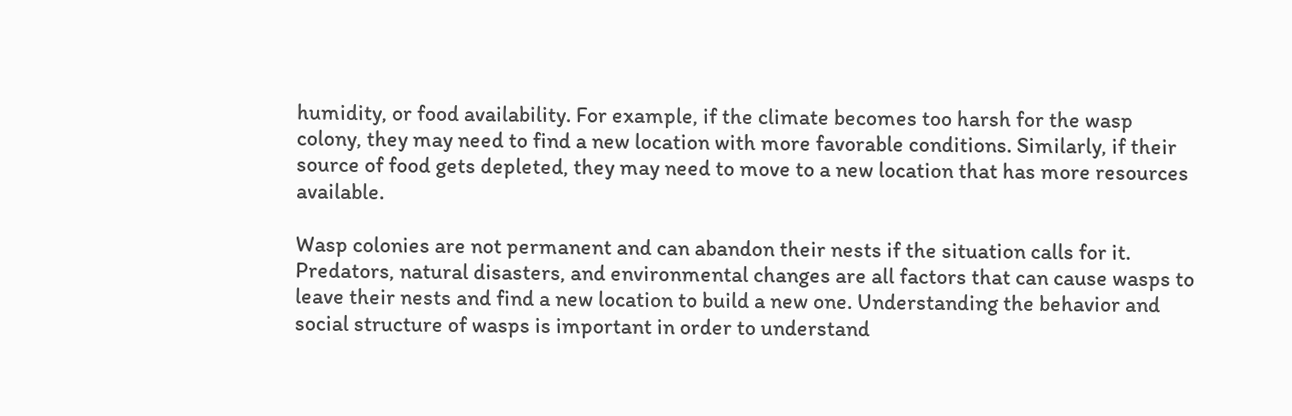humidity, or food availability. For example, if the climate becomes too harsh for the wasp colony, they may need to find a new location with more favorable conditions. Similarly, if their source of food gets depleted, they may need to move to a new location that has more resources available.

Wasp colonies are not permanent and can abandon their nests if the situation calls for it. Predators, natural disasters, and environmental changes are all factors that can cause wasps to leave their nests and find a new location to build a new one. Understanding the behavior and social structure of wasps is important in order to understand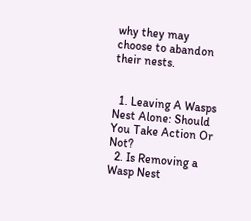why they may choose to abandon their nests.


  1. Leaving A Wasps Nest Alone: Should You Take Action Or Not?
  2. Is Removing a Wasp Nest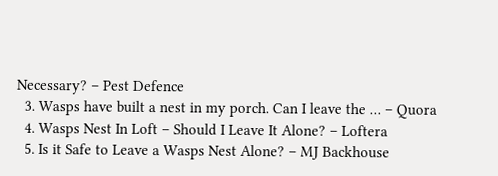Necessary? – Pest Defence
  3. Wasps have built a nest in my porch. Can I leave the … – Quora
  4. Wasps Nest In Loft – Should I Leave It Alone? – Loftera
  5. Is it Safe to Leave a Wasps Nest Alone? – MJ Backhouse